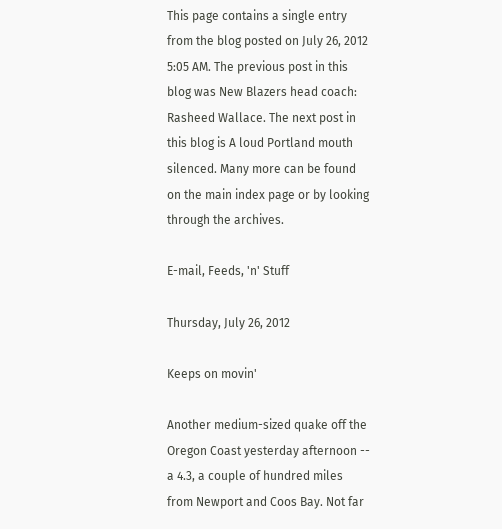This page contains a single entry from the blog posted on July 26, 2012 5:05 AM. The previous post in this blog was New Blazers head coach: Rasheed Wallace. The next post in this blog is A loud Portland mouth silenced. Many more can be found on the main index page or by looking through the archives.

E-mail, Feeds, 'n' Stuff

Thursday, July 26, 2012

Keeps on movin'

Another medium-sized quake off the Oregon Coast yesterday afternoon -- a 4.3, a couple of hundred miles from Newport and Coos Bay. Not far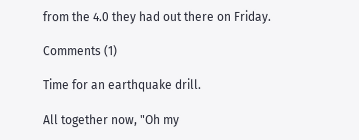from the 4.0 they had out there on Friday.

Comments (1)

Time for an earthquake drill.

All together now, "Oh my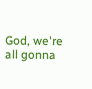God, we're all gonna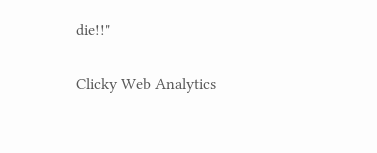die!!"

Clicky Web Analytics